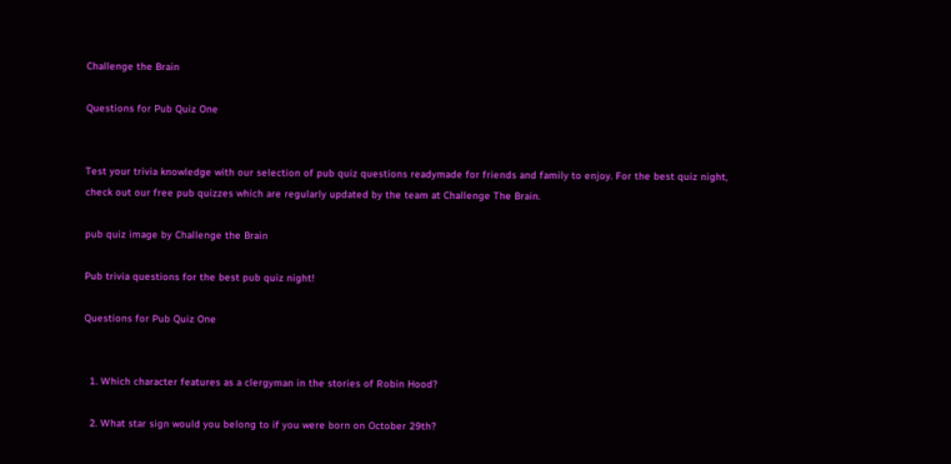Challenge the Brain

Questions for Pub Quiz One


Test your trivia knowledge with our selection of pub quiz questions readymade for friends and family to enjoy. For the best quiz night, check out our free pub quizzes which are regularly updated by the team at Challenge The Brain.

pub quiz image by Challenge the Brain

Pub trivia questions for the best pub quiz night!

Questions for Pub Quiz One


  1. Which character features as a clergyman in the stories of Robin Hood?

  2. What star sign would you belong to if you were born on October 29th?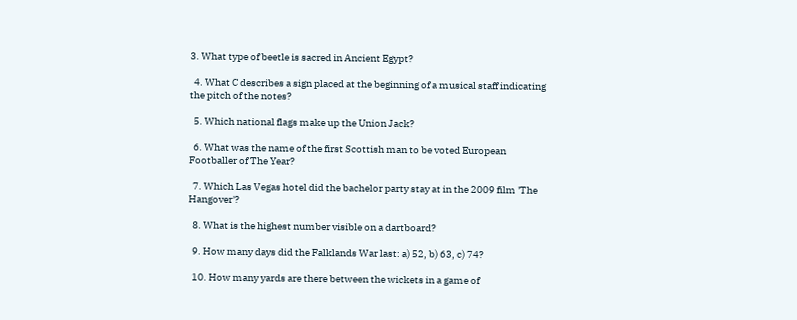3. What type of beetle is sacred in Ancient Egypt?

  4. What C describes a sign placed at the beginning of a musical staff indicating the pitch of the notes?

  5. Which national flags make up the Union Jack?

  6. What was the name of the first Scottish man to be voted European Footballer of The Year?

  7. Which Las Vegas hotel did the bachelor party stay at in the 2009 film 'The Hangover'?

  8. What is the highest number visible on a dartboard?

  9. How many days did the Falklands War last: a) 52, b) 63, c) 74?

  10. How many yards are there between the wickets in a game of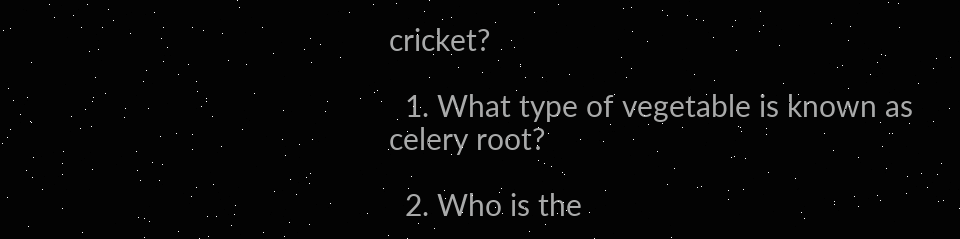cricket?

  1. What type of vegetable is known as celery root?

  2. Who is the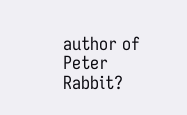author of Peter Rabbit?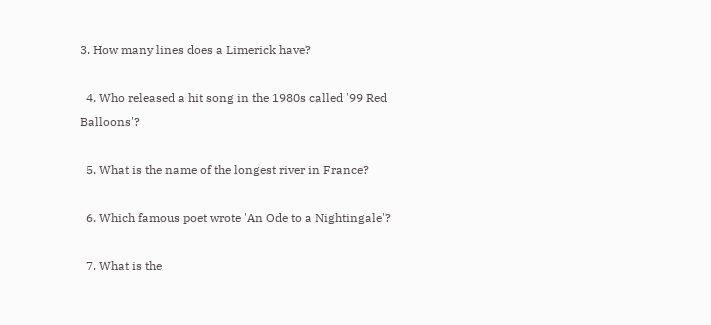3. How many lines does a Limerick have?

  4. Who released a hit song in the 1980s called '99 Red Balloons'?

  5. What is the name of the longest river in France?

  6. Which famous poet wrote 'An Ode to a Nightingale'?

  7. What is the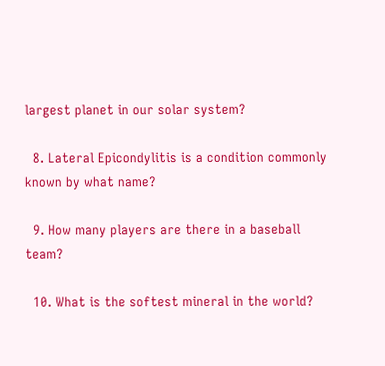largest planet in our solar system?

  8. Lateral Epicondylitis is a condition commonly known by what name?

  9. How many players are there in a baseball team?

  10. What is the softest mineral in the world?